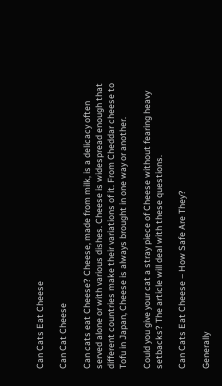Can Cats Eat Cheese

Can Cat Cheese

Can cats eat Cheese? Cheese, made from milk, is a delicacy often served alone or with various dishes. Cheese is widespread enough that different countries make their variations of it. From Cheddar cheese to Tofu in Japan, Cheese is always brought in one way or another.

Could you give your cat a stray piece of Cheese without fearing heavy setbacks? The article will deal with these questions.

Can Cats Eat Cheese – How Safe Are They?

Generally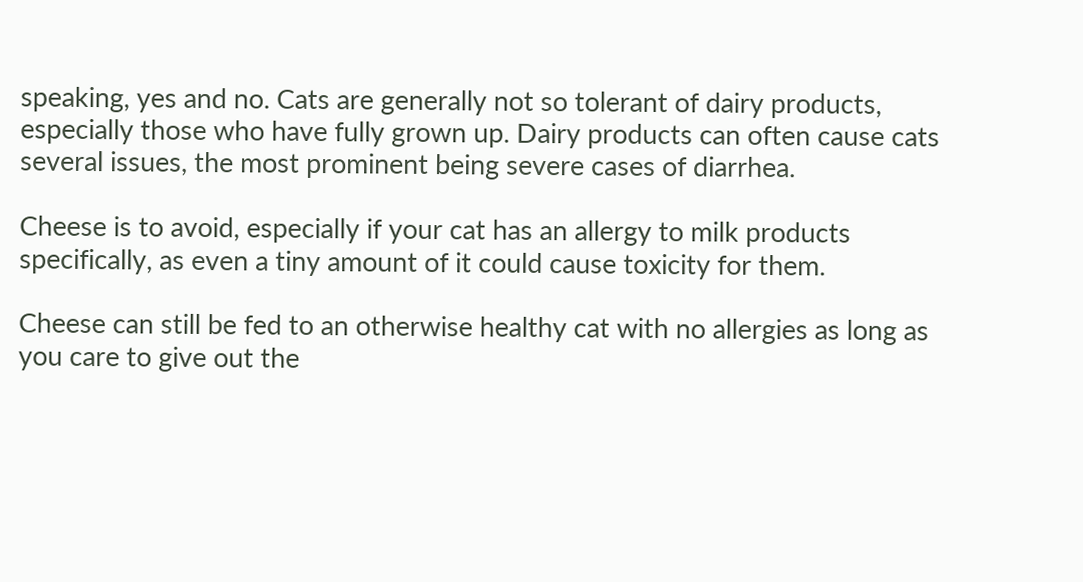speaking, yes and no. Cats are generally not so tolerant of dairy products, especially those who have fully grown up. Dairy products can often cause cats several issues, the most prominent being severe cases of diarrhea.

Cheese is to avoid, especially if your cat has an allergy to milk products specifically, as even a tiny amount of it could cause toxicity for them.

Cheese can still be fed to an otherwise healthy cat with no allergies as long as you care to give out the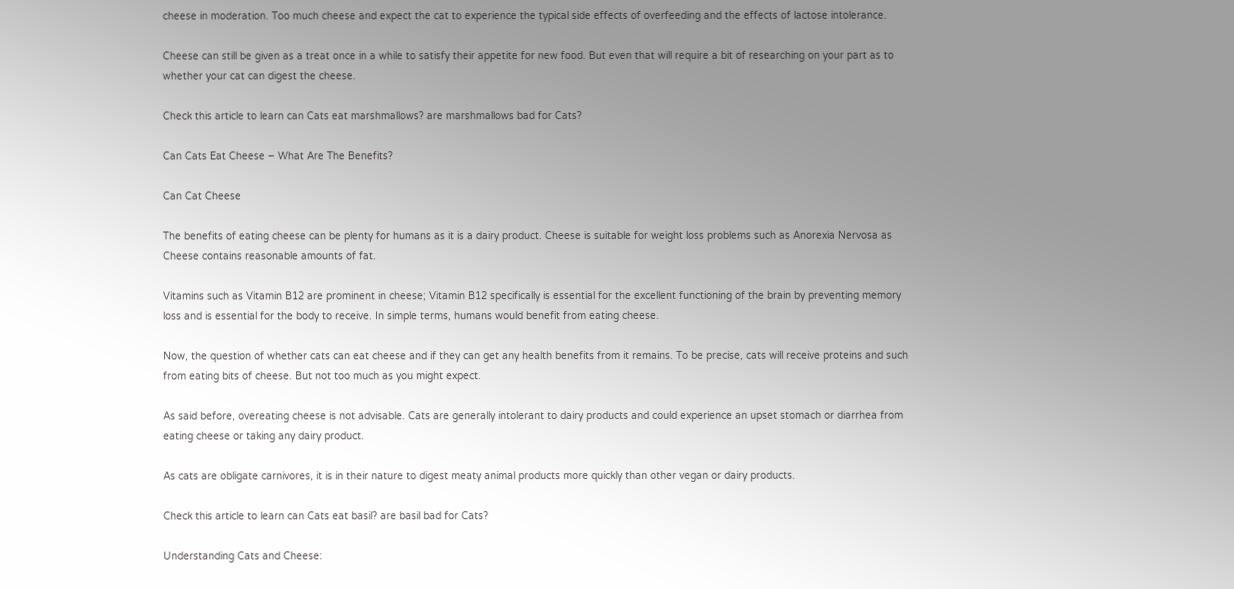cheese in moderation. Too much cheese and expect the cat to experience the typical side effects of overfeeding and the effects of lactose intolerance.

Cheese can still be given as a treat once in a while to satisfy their appetite for new food. But even that will require a bit of researching on your part as to whether your cat can digest the cheese.

Check this article to learn can Cats eat marshmallows? are marshmallows bad for Cats?

Can Cats Eat Cheese – What Are The Benefits?

Can Cat Cheese

The benefits of eating cheese can be plenty for humans as it is a dairy product. Cheese is suitable for weight loss problems such as Anorexia Nervosa as Cheese contains reasonable amounts of fat.

Vitamins such as Vitamin B12 are prominent in cheese; Vitamin B12 specifically is essential for the excellent functioning of the brain by preventing memory loss and is essential for the body to receive. In simple terms, humans would benefit from eating cheese.

Now, the question of whether cats can eat cheese and if they can get any health benefits from it remains. To be precise, cats will receive proteins and such from eating bits of cheese. But not too much as you might expect.

As said before, overeating cheese is not advisable. Cats are generally intolerant to dairy products and could experience an upset stomach or diarrhea from eating cheese or taking any dairy product.

As cats are obligate carnivores, it is in their nature to digest meaty animal products more quickly than other vegan or dairy products.

Check this article to learn can Cats eat basil? are basil bad for Cats?

Understanding Cats and Cheese: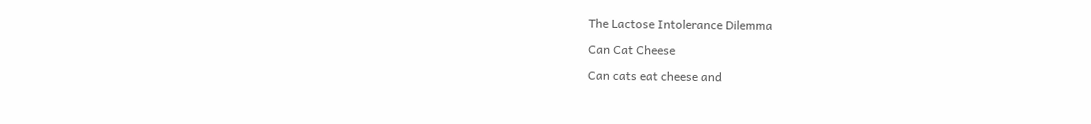The Lactose Intolerance Dilemma

Can Cat Cheese

Can cats eat cheese and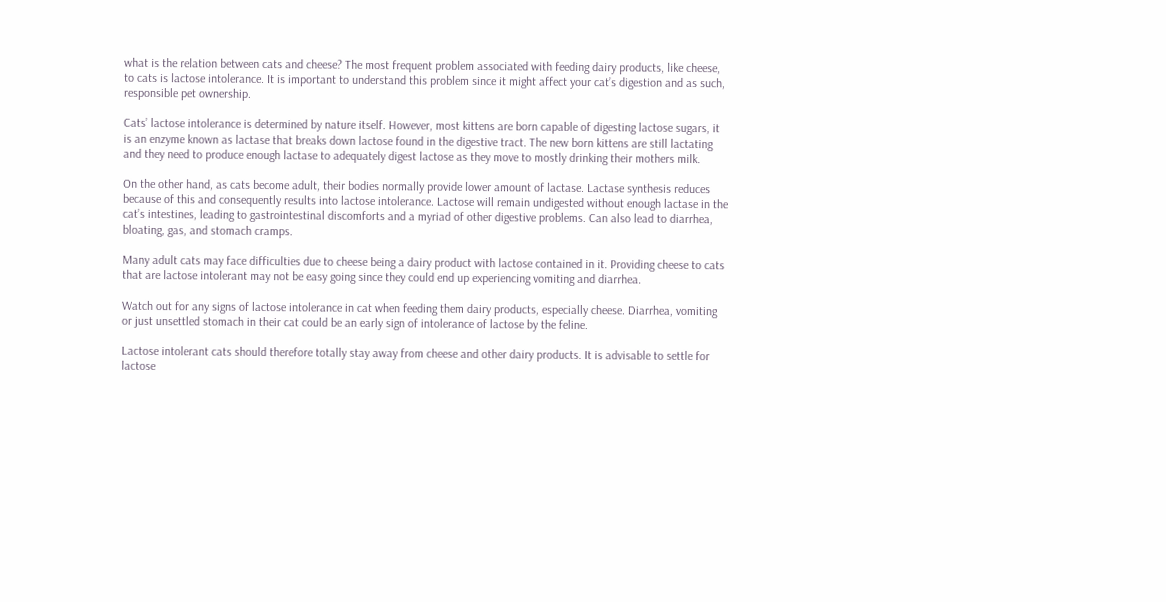what is the relation between cats and cheese? The most frequent problem associated with feeding dairy products, like cheese, to cats is lactose intolerance. It is important to understand this problem since it might affect your cat’s digestion and as such, responsible pet ownership.

Cats’ lactose intolerance is determined by nature itself. However, most kittens are born capable of digesting lactose sugars, it is an enzyme known as lactase that breaks down lactose found in the digestive tract. The new born kittens are still lactating and they need to produce enough lactase to adequately digest lactose as they move to mostly drinking their mothers milk.

On the other hand, as cats become adult, their bodies normally provide lower amount of lactase. Lactase synthesis reduces because of this and consequently results into lactose intolerance. Lactose will remain undigested without enough lactase in the cat’s intestines, leading to gastrointestinal discomforts and a myriad of other digestive problems. Can also lead to diarrhea, bloating, gas, and stomach cramps.

Many adult cats may face difficulties due to cheese being a dairy product with lactose contained in it. Providing cheese to cats that are lactose intolerant may not be easy going since they could end up experiencing vomiting and diarrhea.

Watch out for any signs of lactose intolerance in cat when feeding them dairy products, especially cheese. Diarrhea, vomiting or just unsettled stomach in their cat could be an early sign of intolerance of lactose by the feline.

Lactose intolerant cats should therefore totally stay away from cheese and other dairy products. It is advisable to settle for lactose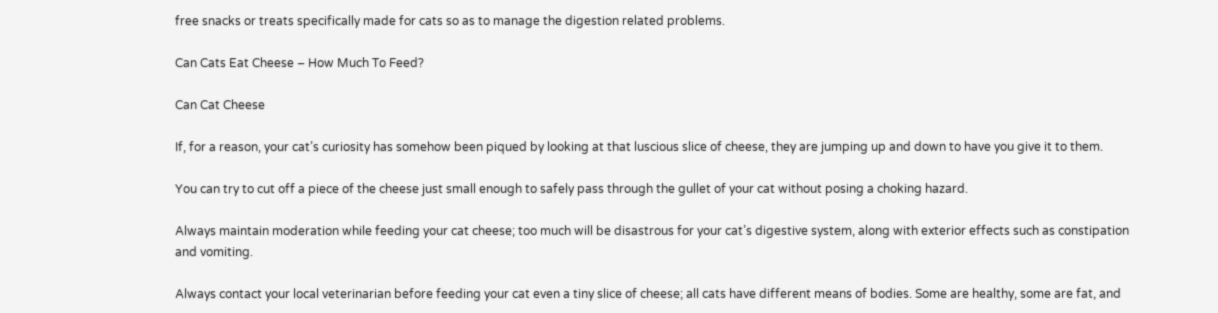free snacks or treats specifically made for cats so as to manage the digestion related problems.

Can Cats Eat Cheese – How Much To Feed?

Can Cat Cheese

If, for a reason, your cat’s curiosity has somehow been piqued by looking at that luscious slice of cheese, they are jumping up and down to have you give it to them.

You can try to cut off a piece of the cheese just small enough to safely pass through the gullet of your cat without posing a choking hazard.

Always maintain moderation while feeding your cat cheese; too much will be disastrous for your cat’s digestive system, along with exterior effects such as constipation and vomiting.

Always contact your local veterinarian before feeding your cat even a tiny slice of cheese; all cats have different means of bodies. Some are healthy, some are fat, and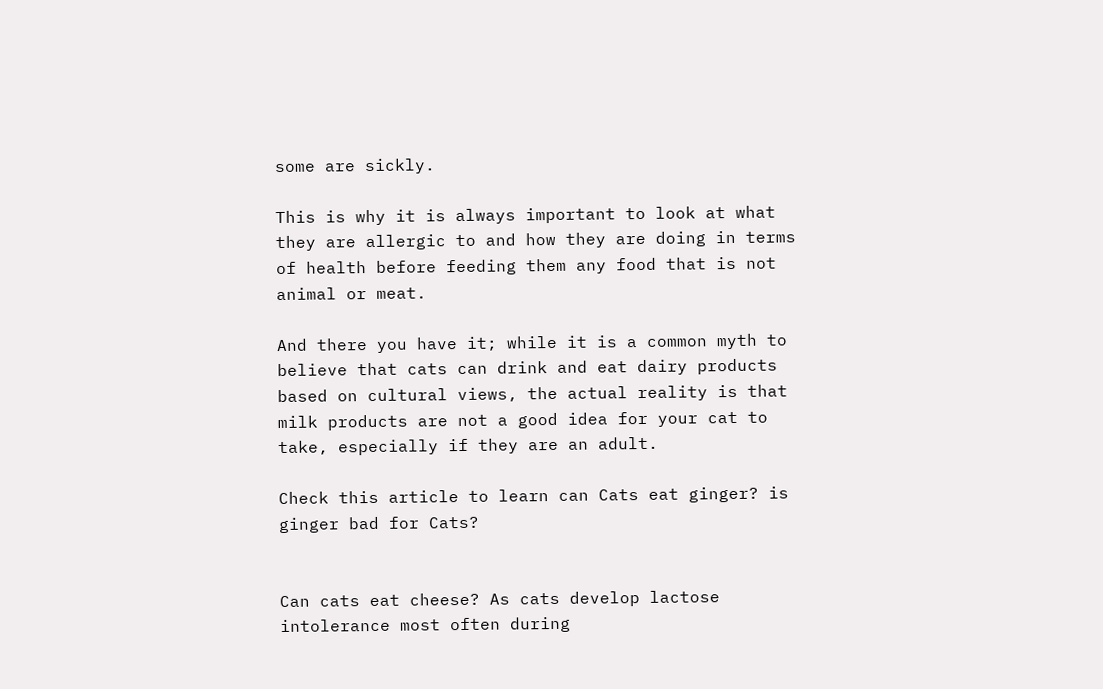some are sickly.

This is why it is always important to look at what they are allergic to and how they are doing in terms of health before feeding them any food that is not animal or meat.

And there you have it; while it is a common myth to believe that cats can drink and eat dairy products based on cultural views, the actual reality is that milk products are not a good idea for your cat to take, especially if they are an adult.

Check this article to learn can Cats eat ginger? is ginger bad for Cats?


Can cats eat cheese? As cats develop lactose intolerance most often during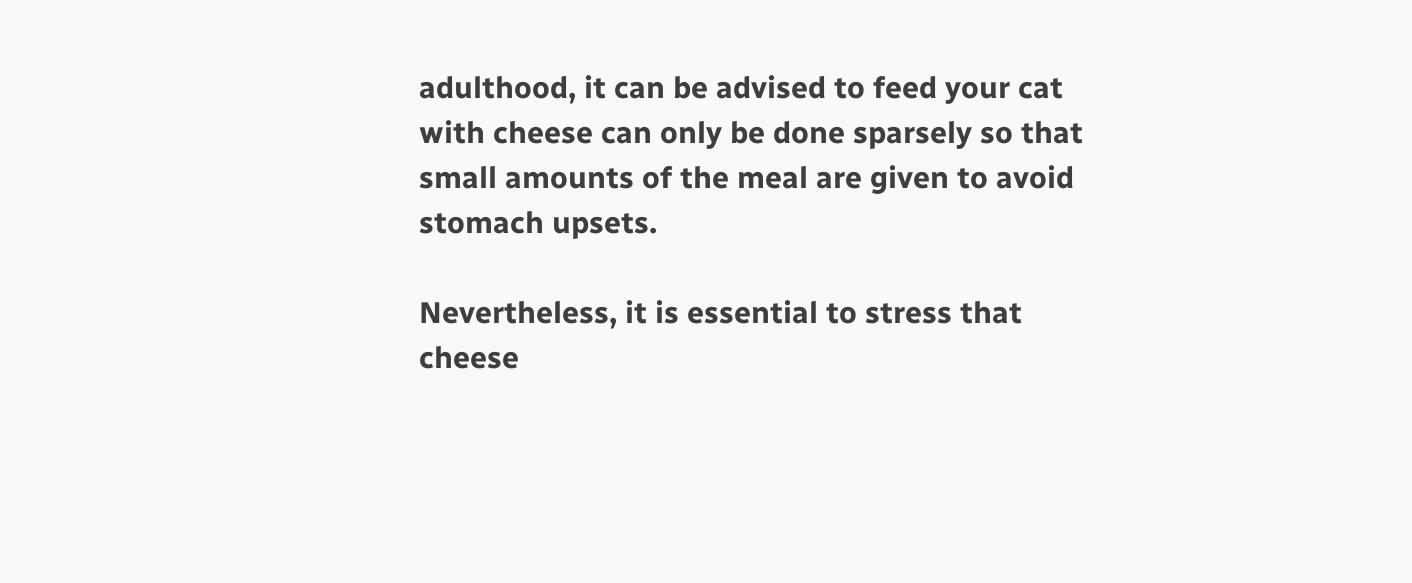adulthood, it can be advised to feed your cat with cheese can only be done sparsely so that small amounts of the meal are given to avoid stomach upsets.

Nevertheless, it is essential to stress that cheese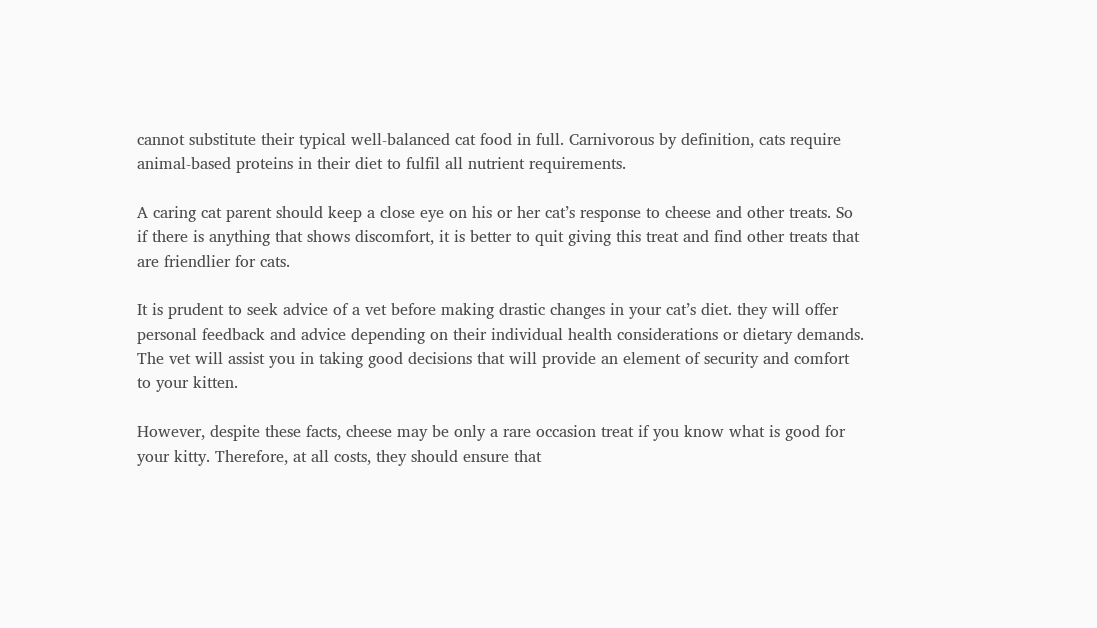cannot substitute their typical well-balanced cat food in full. Carnivorous by definition, cats require animal-based proteins in their diet to fulfil all nutrient requirements.

A caring cat parent should keep a close eye on his or her cat’s response to cheese and other treats. So if there is anything that shows discomfort, it is better to quit giving this treat and find other treats that are friendlier for cats.

It is prudent to seek advice of a vet before making drastic changes in your cat’s diet. they will offer personal feedback and advice depending on their individual health considerations or dietary demands. The vet will assist you in taking good decisions that will provide an element of security and comfort to your kitten.

However, despite these facts, cheese may be only a rare occasion treat if you know what is good for your kitty. Therefore, at all costs, they should ensure that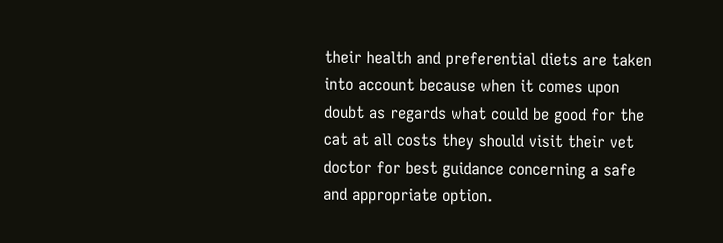their health and preferential diets are taken into account because when it comes upon doubt as regards what could be good for the cat at all costs they should visit their vet doctor for best guidance concerning a safe and appropriate option.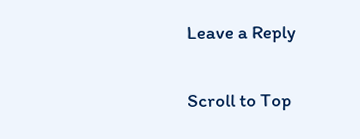Leave a Reply

Scroll to Top